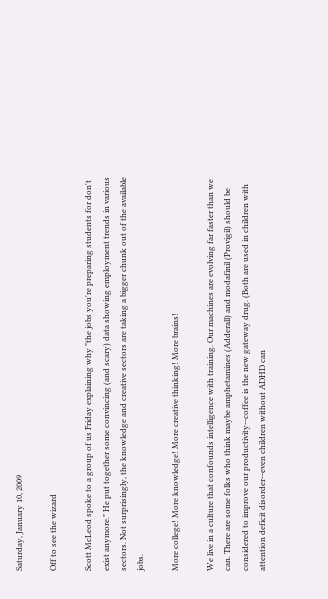Saturday, January 10, 2009

Off to see the wizard

Scott McLeod spoke to a group of us Friday explaining why "the jobs you're preparing students for don't exist anymore." He put together some convincing (and scary) data showing employment trends in various sectors. Not surprisingly, the knowledge and creative sectors are taking a bigger chunk out of the available jobs.

More college! More knowledge! More creative thinking! More brains!

We live in a culture that confounds intelligence with training. Our machines are evolving far faster than we can. There are some folks who think maybe amphetamines (Adderall) and modafinil (Provigil) should be considered to improve our productivity--coffee is the new gateway drug. (Both are used in children with attention deficit disorder--even children without ADHD can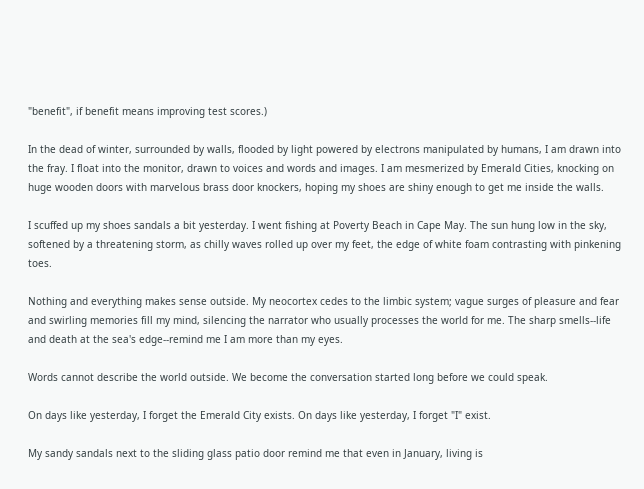"benefit", if benefit means improving test scores.)

In the dead of winter, surrounded by walls, flooded by light powered by electrons manipulated by humans, I am drawn into the fray. I float into the monitor, drawn to voices and words and images. I am mesmerized by Emerald Cities, knocking on huge wooden doors with marvelous brass door knockers, hoping my shoes are shiny enough to get me inside the walls.

I scuffed up my shoes sandals a bit yesterday. I went fishing at Poverty Beach in Cape May. The sun hung low in the sky, softened by a threatening storm, as chilly waves rolled up over my feet, the edge of white foam contrasting with pinkening toes.

Nothing and everything makes sense outside. My neocortex cedes to the limbic system; vague surges of pleasure and fear and swirling memories fill my mind, silencing the narrator who usually processes the world for me. The sharp smells--life and death at the sea's edge--remind me I am more than my eyes.

Words cannot describe the world outside. We become the conversation started long before we could speak.

On days like yesterday, I forget the Emerald City exists. On days like yesterday, I forget "I" exist.

My sandy sandals next to the sliding glass patio door remind me that even in January, living is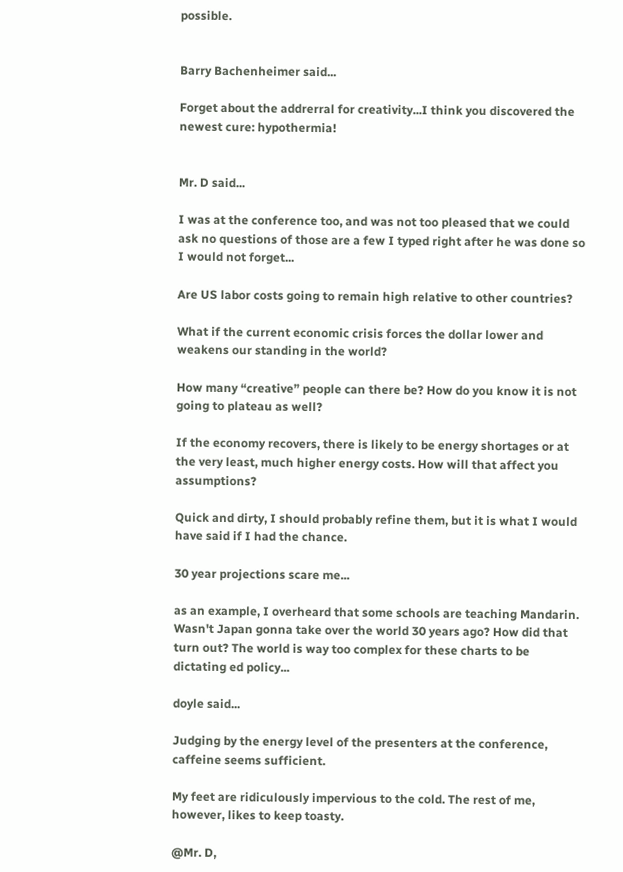possible.


Barry Bachenheimer said...

Forget about the addrerral for creativity...I think you discovered the newest cure: hypothermia!


Mr. D said...

I was at the conference too, and was not too pleased that we could ask no questions of those are a few I typed right after he was done so I would not forget...

Are US labor costs going to remain high relative to other countries?

What if the current economic crisis forces the dollar lower and weakens our standing in the world?

How many “creative” people can there be? How do you know it is not going to plateau as well?

If the economy recovers, there is likely to be energy shortages or at the very least, much higher energy costs. How will that affect you assumptions?

Quick and dirty, I should probably refine them, but it is what I would have said if I had the chance.

30 year projections scare me...

as an example, I overheard that some schools are teaching Mandarin. Wasn't Japan gonna take over the world 30 years ago? How did that turn out? The world is way too complex for these charts to be dictating ed policy...

doyle said...

Judging by the energy level of the presenters at the conference, caffeine seems sufficient.

My feet are ridiculously impervious to the cold. The rest of me, however, likes to keep toasty.

@Mr. D,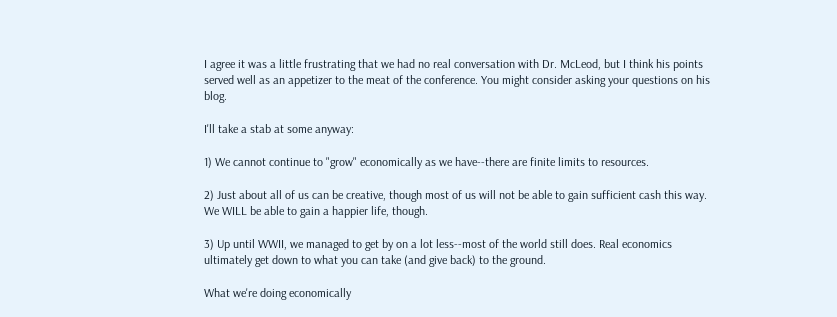I agree it was a little frustrating that we had no real conversation with Dr. McLeod, but I think his points served well as an appetizer to the meat of the conference. You might consider asking your questions on his blog.

I'll take a stab at some anyway:

1) We cannot continue to "grow" economically as we have--there are finite limits to resources.

2) Just about all of us can be creative, though most of us will not be able to gain sufficient cash this way. We WILL be able to gain a happier life, though.

3) Up until WWII, we managed to get by on a lot less--most of the world still does. Real economics ultimately get down to what you can take (and give back) to the ground.

What we're doing economically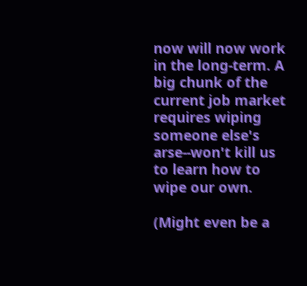now will now work in the long-term. A big chunk of the current job market requires wiping someone else's arse--won't kill us to learn how to wipe our own.

(Might even be a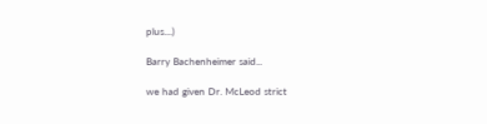plus....)

Barry Bachenheimer said...

we had given Dr. McLeod strict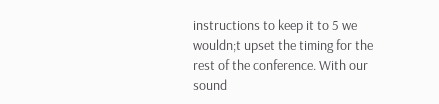instructions to keep it to 5 we wouldn;t upset the timing for the rest of the conference. With our sound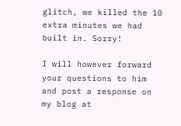glitch, we killed the 10 extra minutes we had built in. Sorry!

I will however forward your questions to him and post a response on my blog at